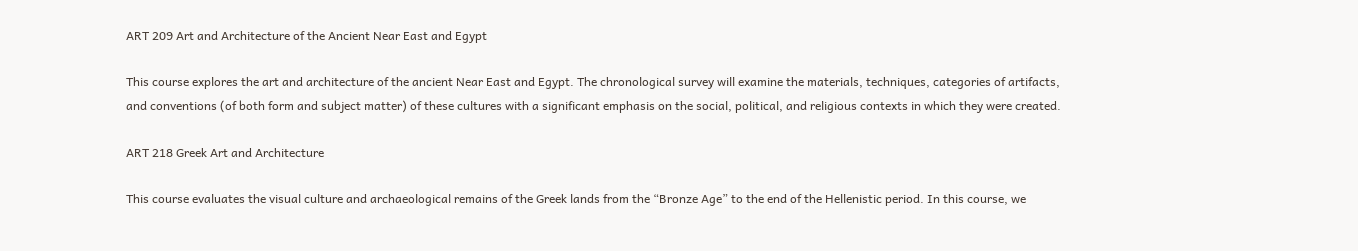ART 209 Art and Architecture of the Ancient Near East and Egypt

This course explores the art and architecture of the ancient Near East and Egypt. The chronological survey will examine the materials, techniques, categories of artifacts, and conventions (of both form and subject matter) of these cultures with a significant emphasis on the social, political, and religious contexts in which they were created.

ART 218 Greek Art and Architecture

This course evaluates the visual culture and archaeological remains of the Greek lands from the “Bronze Age” to the end of the Hellenistic period. In this course, we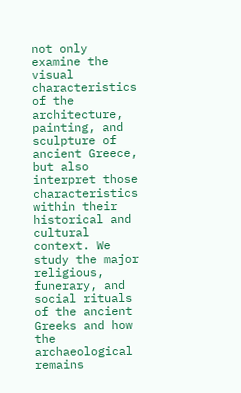not only examine the visual characteristics of the architecture, painting, and sculpture of ancient Greece, but also interpret those characteristics within their historical and cultural context. We study the major religious, funerary, and social rituals of the ancient Greeks and how the archaeological remains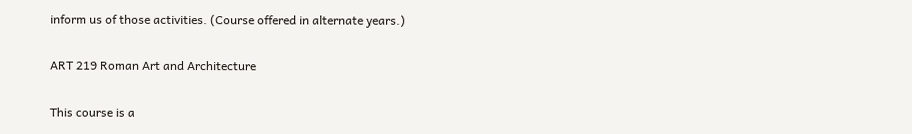inform us of those activities. (Course offered in alternate years.)

ART 219 Roman Art and Architecture

This course is a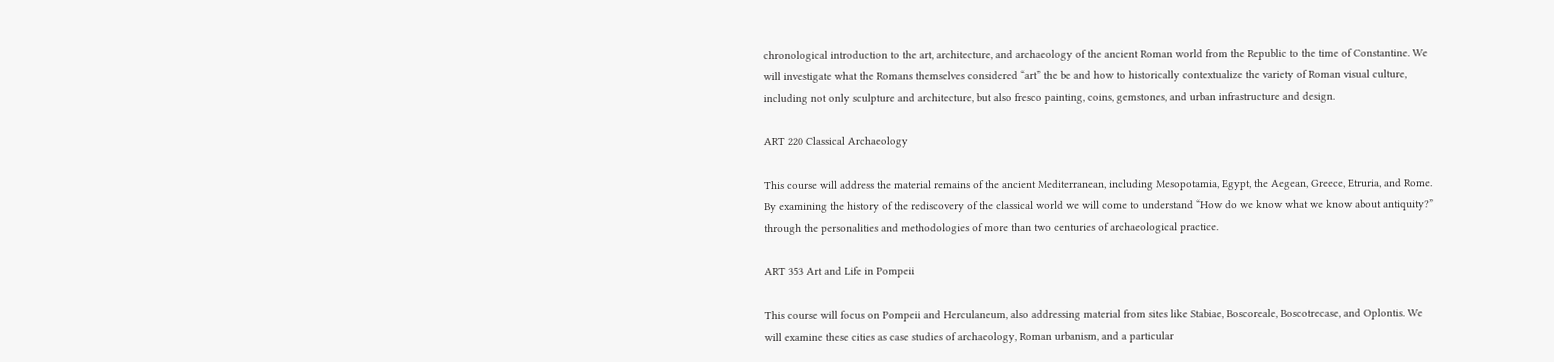chronological introduction to the art, architecture, and archaeology of the ancient Roman world from the Republic to the time of Constantine. We will investigate what the Romans themselves considered “art” the be and how to historically contextualize the variety of Roman visual culture, including not only sculpture and architecture, but also fresco painting, coins, gemstones, and urban infrastructure and design.

ART 220 Classical Archaeology

This course will address the material remains of the ancient Mediterranean, including Mesopotamia, Egypt, the Aegean, Greece, Etruria, and Rome. By examining the history of the rediscovery of the classical world we will come to understand “How do we know what we know about antiquity?” through the personalities and methodologies of more than two centuries of archaeological practice.

ART 353 Art and Life in Pompeii

This course will focus on Pompeii and Herculaneum, also addressing material from sites like Stabiae, Boscoreale, Boscotrecase, and Oplontis. We will examine these cities as case studies of archaeology, Roman urbanism, and a particular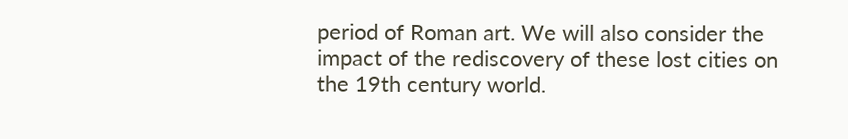period of Roman art. We will also consider the impact of the rediscovery of these lost cities on the 19th century world.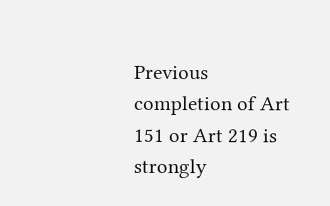Previous completion of Art 151 or Art 219 is strongly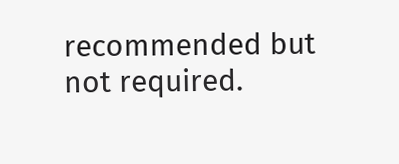recommended but not required.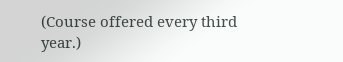(Course offered every third year.)